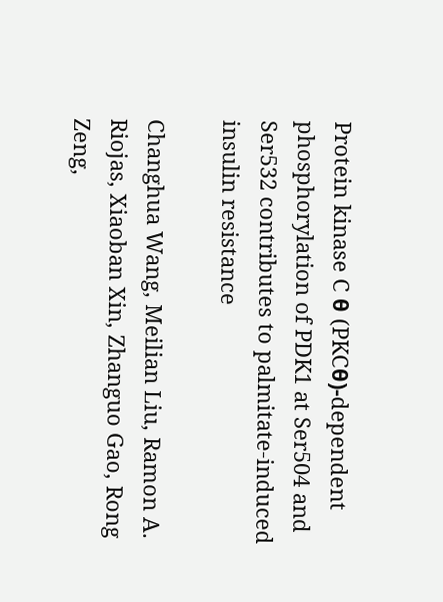Protein kinase C θ (PKCθ)-dependent phosphorylation of PDK1 at Ser504 and Ser532 contributes to palmitate-induced insulin resistance

Changhua Wang, Meilian Liu, Ramon A. Riojas, Xiaoban Xin, Zhanguo Gao, Rong Zeng,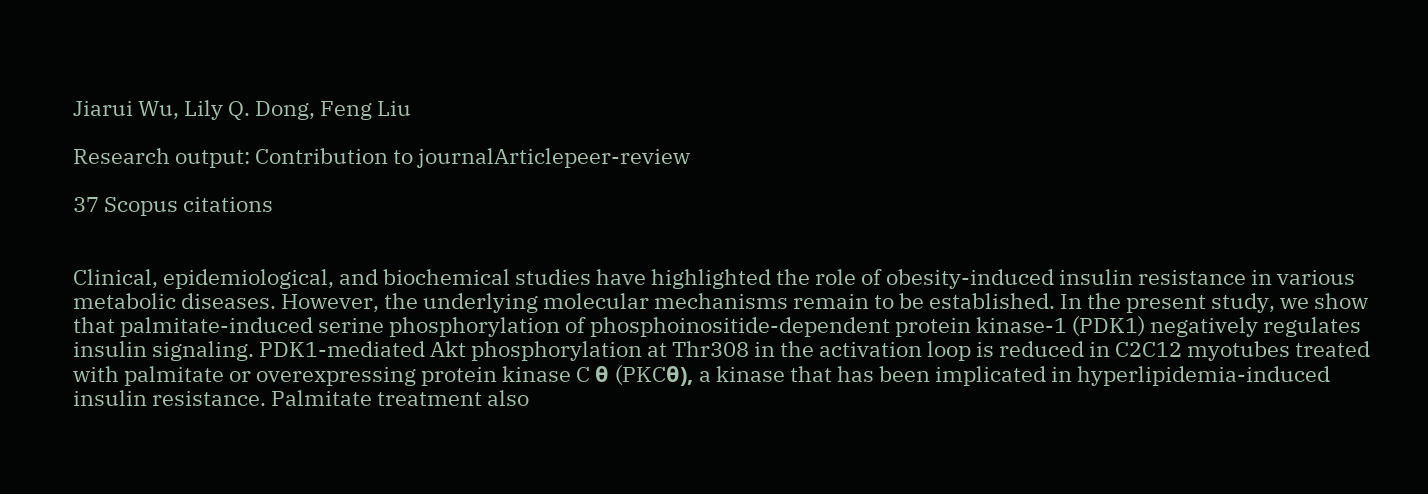Jiarui Wu, Lily Q. Dong, Feng Liu

Research output: Contribution to journalArticlepeer-review

37 Scopus citations


Clinical, epidemiological, and biochemical studies have highlighted the role of obesity-induced insulin resistance in various metabolic diseases. However, the underlying molecular mechanisms remain to be established. In the present study, we show that palmitate-induced serine phosphorylation of phosphoinositide-dependent protein kinase-1 (PDK1) negatively regulates insulin signaling. PDK1-mediated Akt phosphorylation at Thr308 in the activation loop is reduced in C2C12 myotubes treated with palmitate or overexpressing protein kinase C θ (PKCθ), a kinase that has been implicated in hyperlipidemia-induced insulin resistance. Palmitate treatment also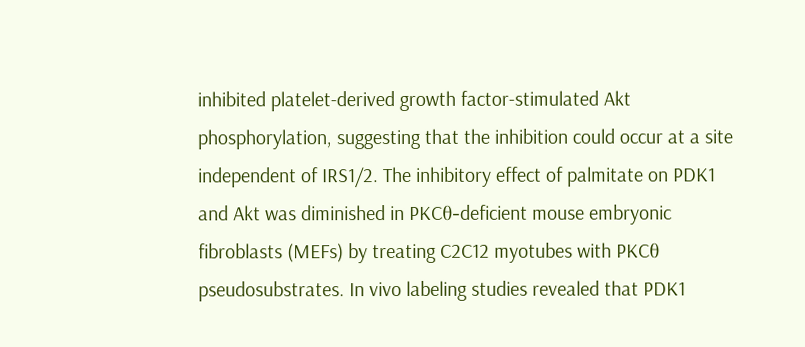inhibited platelet-derived growth factor-stimulated Akt phosphorylation, suggesting that the inhibition could occur at a site independent of IRS1/2. The inhibitory effect of palmitate on PDK1 and Akt was diminished in PKCθ-deficient mouse embryonic fibroblasts (MEFs) by treating C2C12 myotubes with PKCθ pseudosubstrates. In vivo labeling studies revealed that PDK1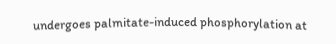undergoes palmitate-induced phosphorylation at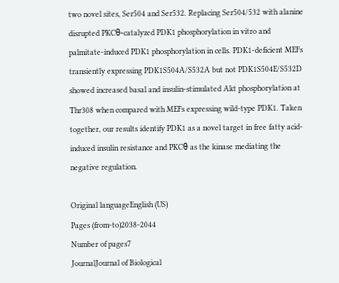two novel sites, Ser504 and Ser532. Replacing Ser504/532 with alanine disrupted PKCθ-catalyzed PDK1 phosphorylation in vitro and palmitate-induced PDK1 phosphorylation in cells. PDK1-deficient MEFs transiently expressing PDK1S504A/S532A but not PDK1S504E/S532D showed increased basal and insulin-stimulated Akt phosphorylation at Thr308 when compared with MEFs expressing wild-type PDK1. Taken together, our results identify PDK1 as a novel target in free fatty acid-induced insulin resistance and PKCθ as the kinase mediating the negative regulation.

Original languageEnglish (US)
Pages (from-to)2038-2044
Number of pages7
JournalJournal of Biological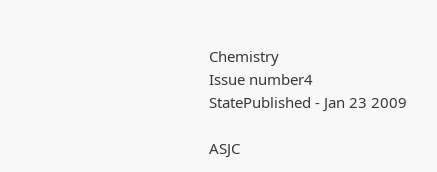Chemistry
Issue number4
StatePublished - Jan 23 2009

ASJC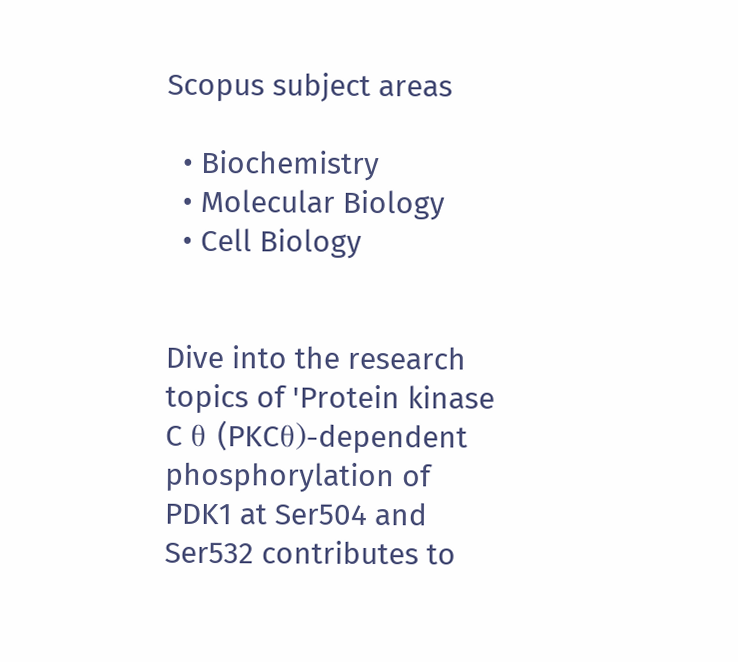Scopus subject areas

  • Biochemistry
  • Molecular Biology
  • Cell Biology


Dive into the research topics of 'Protein kinase C θ (PKCθ)-dependent phosphorylation of PDK1 at Ser504 and Ser532 contributes to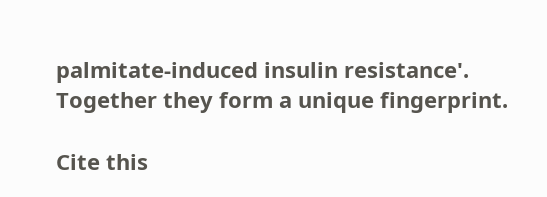palmitate-induced insulin resistance'. Together they form a unique fingerprint.

Cite this